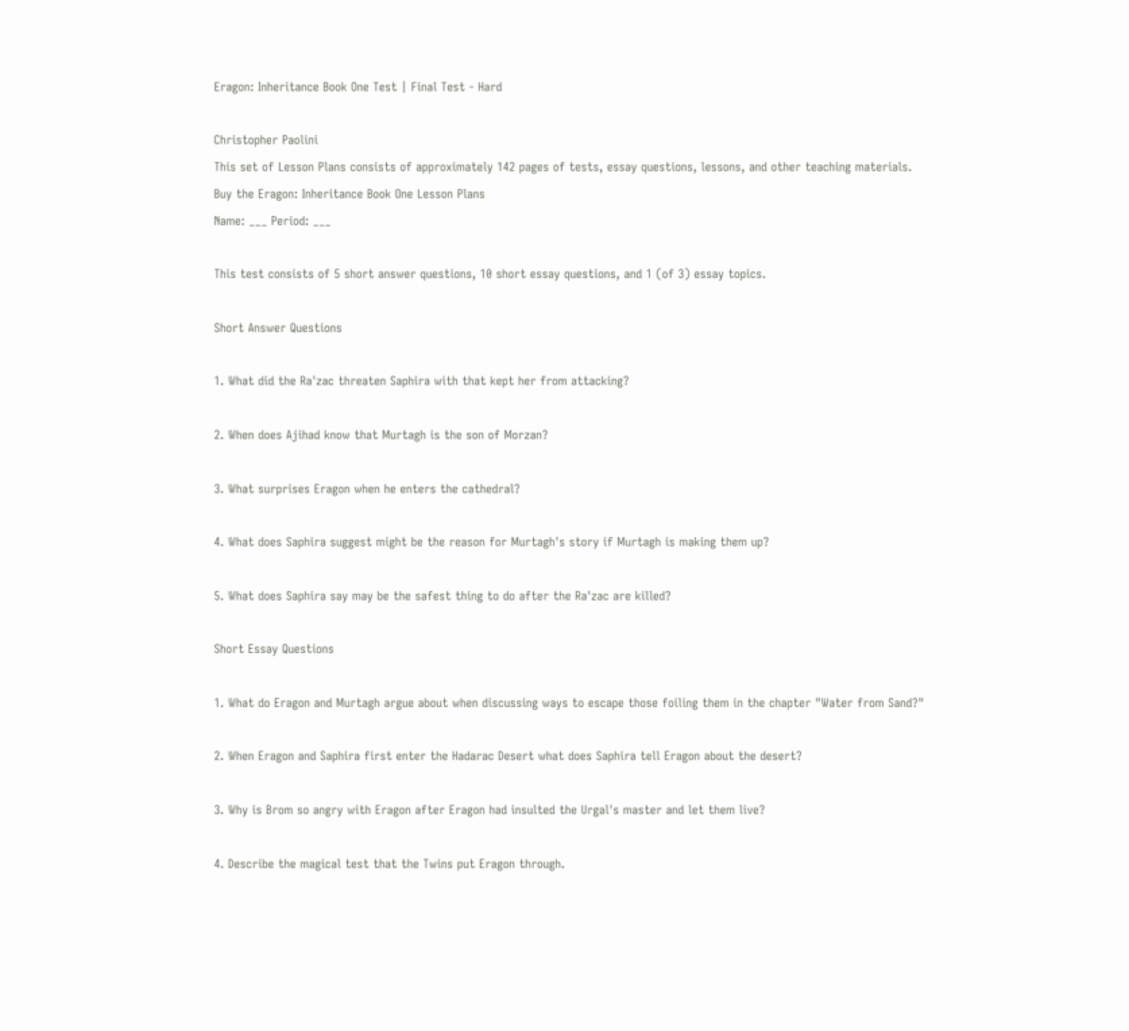Eragon: Inheritance Book One Test | Final Test - Hard

Christopher Paolini
This set of Lesson Plans consists of approximately 142 pages of tests, essay questions, lessons, and other teaching materials.
Buy the Eragon: Inheritance Book One Lesson Plans
Name: ___ Period: ___

This test consists of 5 short answer questions, 10 short essay questions, and 1 (of 3) essay topics.

Short Answer Questions

1. What did the Ra'zac threaten Saphira with that kept her from attacking?

2. When does Ajihad know that Murtagh is the son of Morzan?

3. What surprises Eragon when he enters the cathedral?

4. What does Saphira suggest might be the reason for Murtagh's story if Murtagh is making them up?

5. What does Saphira say may be the safest thing to do after the Ra'zac are killed?

Short Essay Questions

1. What do Eragon and Murtagh argue about when discussing ways to escape those foiling them in the chapter "Water from Sand?"

2. When Eragon and Saphira first enter the Hadarac Desert what does Saphira tell Eragon about the desert?

3. Why is Brom so angry with Eragon after Eragon had insulted the Urgal's master and let them live?

4. Describe the magical test that the Twins put Eragon through.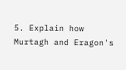5. Explain how Murtagh and Eragon's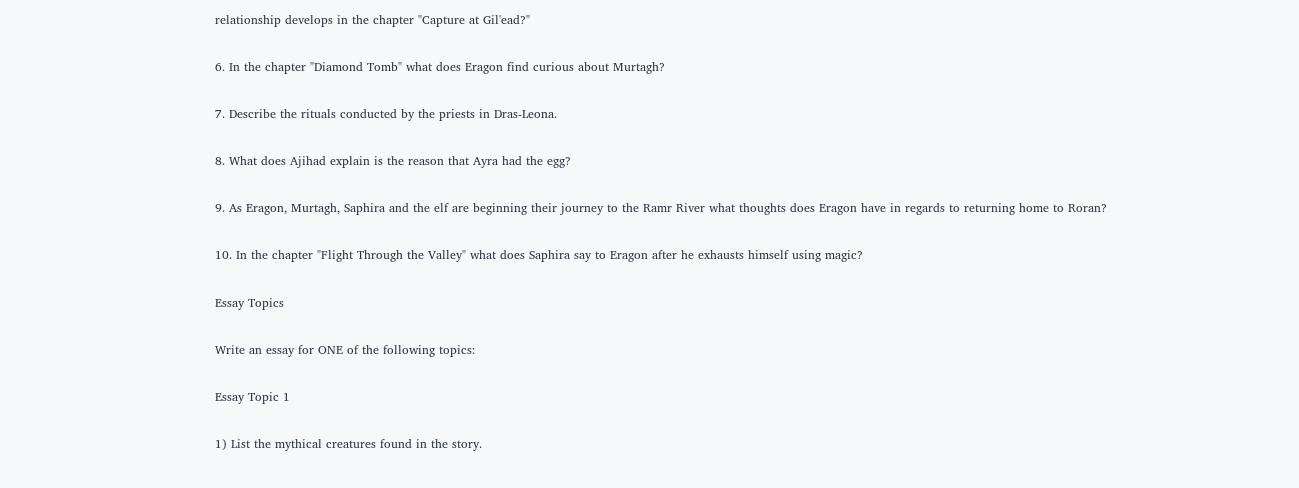relationship develops in the chapter "Capture at Gil'ead?"

6. In the chapter "Diamond Tomb" what does Eragon find curious about Murtagh?

7. Describe the rituals conducted by the priests in Dras-Leona.

8. What does Ajihad explain is the reason that Ayra had the egg?

9. As Eragon, Murtagh, Saphira and the elf are beginning their journey to the Ramr River what thoughts does Eragon have in regards to returning home to Roran?

10. In the chapter "Flight Through the Valley" what does Saphira say to Eragon after he exhausts himself using magic?

Essay Topics

Write an essay for ONE of the following topics:

Essay Topic 1

1) List the mythical creatures found in the story.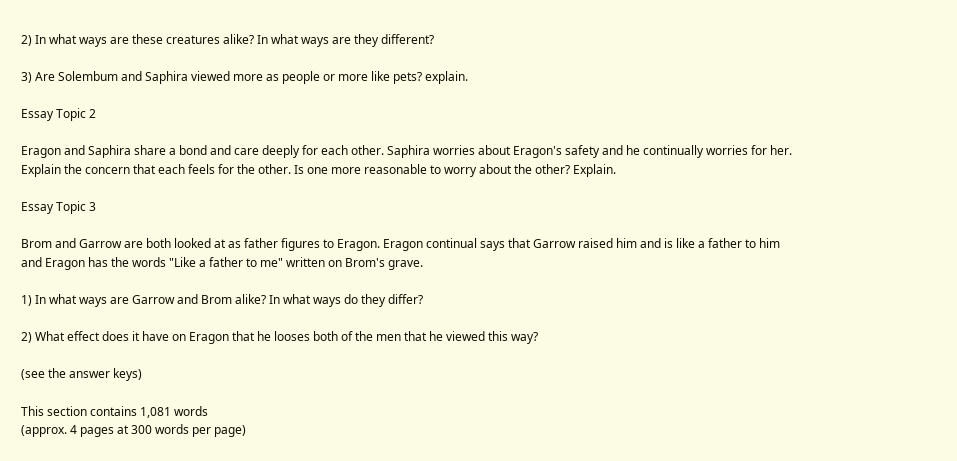2) In what ways are these creatures alike? In what ways are they different?

3) Are Solembum and Saphira viewed more as people or more like pets? explain.

Essay Topic 2

Eragon and Saphira share a bond and care deeply for each other. Saphira worries about Eragon's safety and he continually worries for her. Explain the concern that each feels for the other. Is one more reasonable to worry about the other? Explain.

Essay Topic 3

Brom and Garrow are both looked at as father figures to Eragon. Eragon continual says that Garrow raised him and is like a father to him and Eragon has the words "Like a father to me" written on Brom's grave.

1) In what ways are Garrow and Brom alike? In what ways do they differ?

2) What effect does it have on Eragon that he looses both of the men that he viewed this way?

(see the answer keys)

This section contains 1,081 words
(approx. 4 pages at 300 words per page)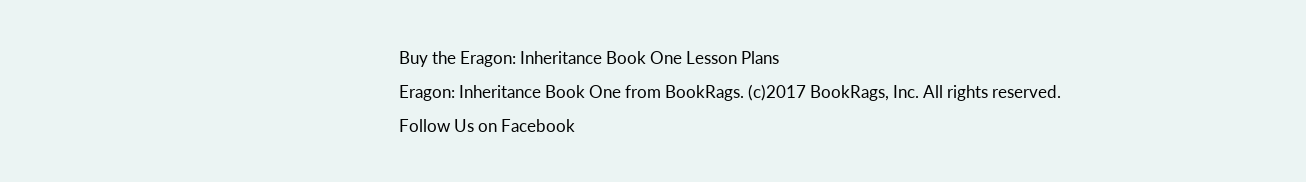Buy the Eragon: Inheritance Book One Lesson Plans
Eragon: Inheritance Book One from BookRags. (c)2017 BookRags, Inc. All rights reserved.
Follow Us on Facebook